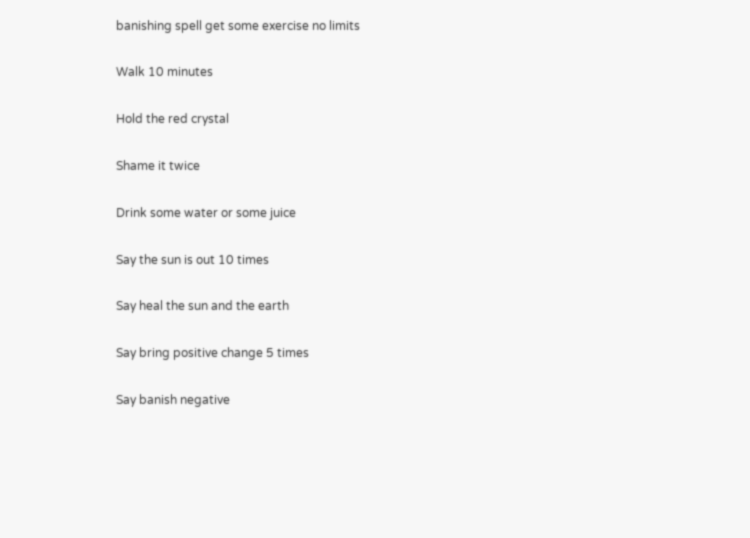banishing spell get some exercise no limits

Walk 10 minutes

Hold the red crystal

Shame it twice

Drink some water or some juice

Say the sun is out 10 times

Say heal the sun and the earth

Say bring positive change 5 times

Say banish negative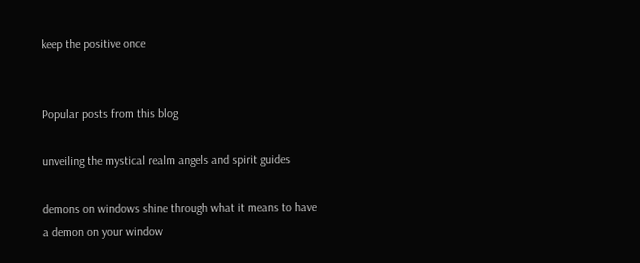keep the positive once


Popular posts from this blog

unveiling the mystical realm angels and spirit guides

demons on windows shine through what it means to have a demon on your window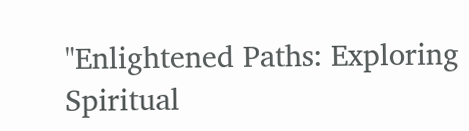"Enlightened Paths: Exploring Spiritual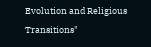Evolution and Religious Transitions"